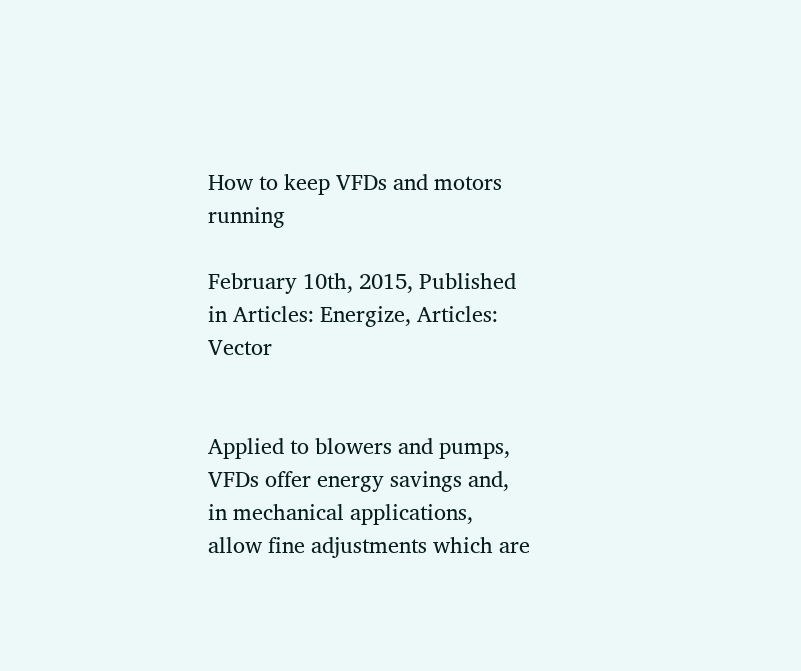How to keep VFDs and motors running

February 10th, 2015, Published in Articles: Energize, Articles: Vector


Applied to blowers and pumps, VFDs offer energy savings and, in mechanical applications, allow fine adjustments which are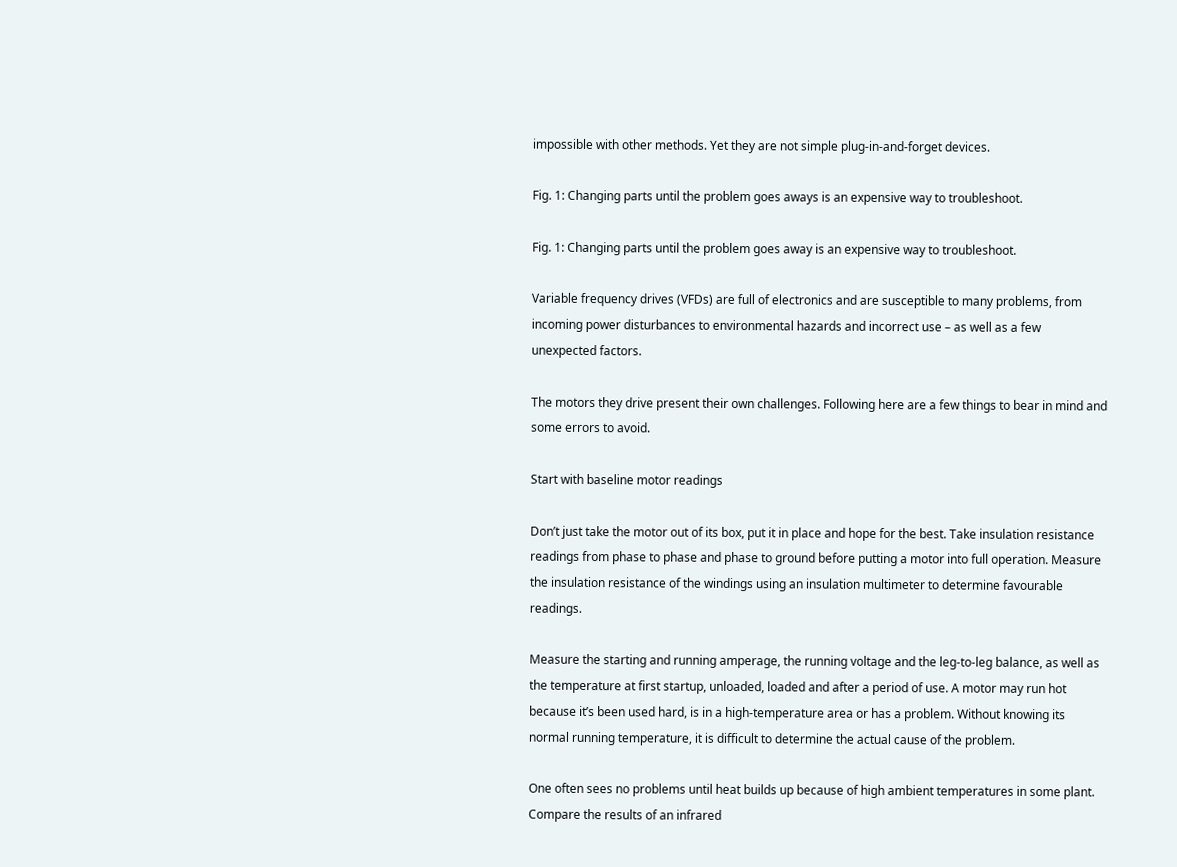impossible with other methods. Yet they are not simple plug-in-and-forget devices.

Fig. 1: Changing parts until the problem goes aways is an expensive way to troubleshoot.

Fig. 1: Changing parts until the problem goes away is an expensive way to troubleshoot.

Variable frequency drives (VFDs) are full of electronics and are susceptible to many problems, from incoming power disturbances to environmental hazards and incorrect use – as well as a few unexpected factors.

The motors they drive present their own challenges. Following here are a few things to bear in mind and some errors to avoid.

Start with baseline motor readings

Don’t just take the motor out of its box, put it in place and hope for the best. Take insulation resistance readings from phase to phase and phase to ground before putting a motor into full operation. Measure the insulation resistance of the windings using an insulation multimeter to determine favourable readings.

Measure the starting and running amperage, the running voltage and the leg-to-leg balance, as well as the temperature at first startup, unloaded, loaded and after a period of use. A motor may run hot because it’s been used hard, is in a high-temperature area or has a problem. Without knowing its normal running temperature, it is difficult to determine the actual cause of the problem.

One often sees no problems until heat builds up because of high ambient temperatures in some plant. Compare the results of an infrared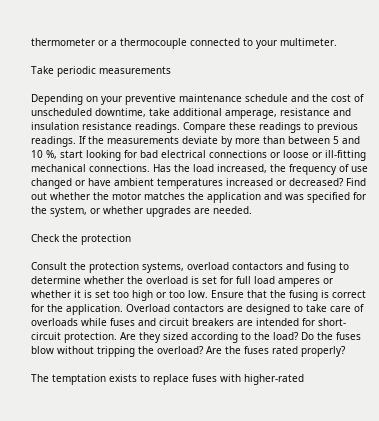thermometer or a thermocouple connected to your multimeter.

Take periodic measurements

Depending on your preventive maintenance schedule and the cost of unscheduled downtime, take additional amperage, resistance and insulation resistance readings. Compare these readings to previous readings. If the measurements deviate by more than between 5 and 10 %, start looking for bad electrical connections or loose or ill-fitting mechanical connections. Has the load increased, the frequency of use changed or have ambient temperatures increased or decreased? Find out whether the motor matches the application and was specified for the system, or whether upgrades are needed.

Check the protection

Consult the protection systems, overload contactors and fusing to determine whether the overload is set for full load amperes or whether it is set too high or too low. Ensure that the fusing is correct for the application. Overload contactors are designed to take care of overloads while fuses and circuit breakers are intended for short-circuit protection. Are they sized according to the load? Do the fuses blow without tripping the overload? Are the fuses rated properly?

The temptation exists to replace fuses with higher-rated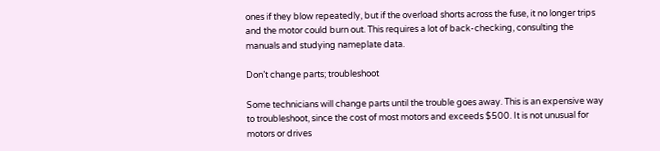ones if they blow repeatedly, but if the overload shorts across the fuse, it no longer trips and the motor could burn out. This requires a lot of back-checking, consulting the manuals and studying nameplate data.

Don’t change parts; troubleshoot

Some technicians will change parts until the trouble goes away. This is an expensive way to troubleshoot, since the cost of most motors and exceeds $500. It is not unusual for motors or drives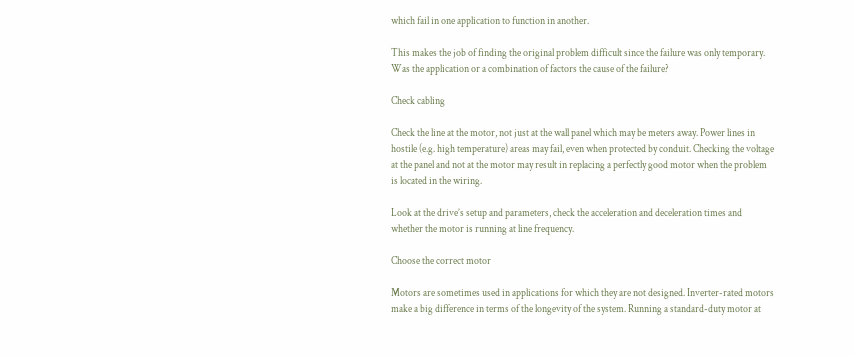which fail in one application to function in another.

This makes the job of finding the original problem difficult since the failure was only temporary. Was the application or a combination of factors the cause of the failure?

Check cabling

Check the line at the motor, not just at the wall panel which may be meters away. Power lines in hostile (e.g. high temperature) areas may fail, even when protected by conduit. Checking the voltage at the panel and not at the motor may result in replacing a perfectly good motor when the problem is located in the wiring.

Look at the drive’s setup and parameters, check the acceleration and deceleration times and whether the motor is running at line frequency.

Choose the correct motor

Motors are sometimes used in applications for which they are not designed. Inverter-rated motors make a big difference in terms of the longevity of the system. Running a standard-duty motor at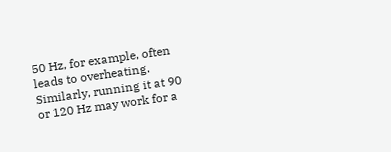50 Hz, for example, often leads to overheating. Similarly, running it at 90 or 120 Hz may work for a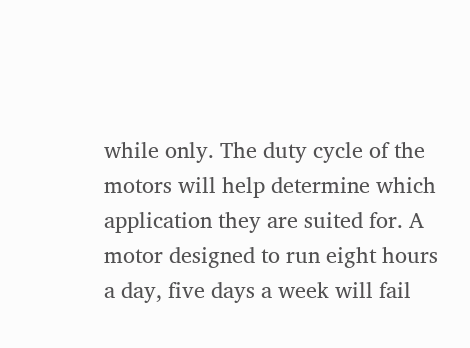while only. The duty cycle of the motors will help determine which application they are suited for. A motor designed to run eight hours a day, five days a week will fail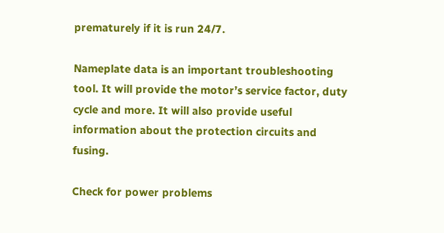prematurely if it is run 24/7.

Nameplate data is an important troubleshooting tool. It will provide the motor’s service factor, duty cycle and more. It will also provide useful information about the protection circuits and fusing.

Check for power problems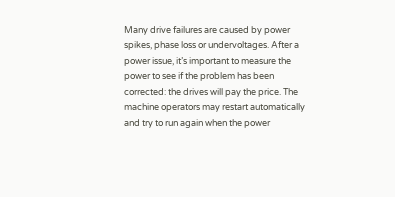Many drive failures are caused by power spikes, phase loss or undervoltages. After a power issue, it’s important to measure the power to see if the problem has been corrected: the drives will pay the price. The machine operators may restart automatically and try to run again when the power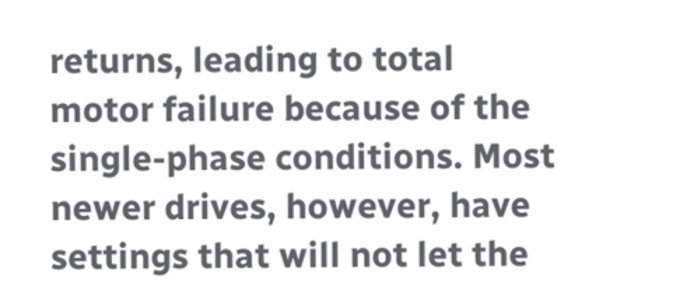returns, leading to total motor failure because of the single-phase conditions. Most newer drives, however, have settings that will not let the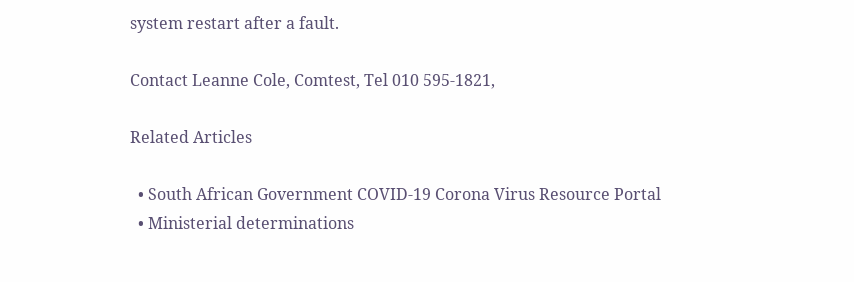system restart after a fault.

Contact Leanne Cole, Comtest, Tel 010 595-1821,

Related Articles

  • South African Government COVID-19 Corona Virus Resource Portal
  • Ministerial determinations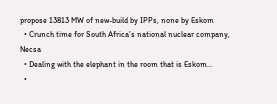propose 13813 MW of new-build by IPPs, none by Eskom
  • Crunch time for South Africa’s national nuclear company, Necsa
  • Dealing with the elephant in the room that is Eskom…
  •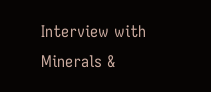Interview with Minerals &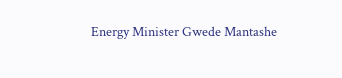Energy Minister Gwede Mantashe